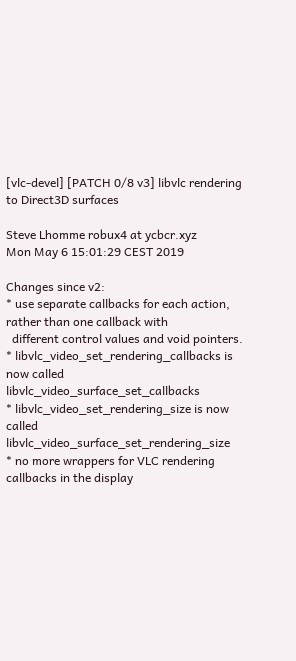[vlc-devel] [PATCH 0/8 v3] libvlc rendering to Direct3D surfaces

Steve Lhomme robux4 at ycbcr.xyz
Mon May 6 15:01:29 CEST 2019

Changes since v2:
* use separate callbacks for each action, rather than one callback with
  different control values and void pointers.
* libvlc_video_set_rendering_callbacks is now called libvlc_video_surface_set_callbacks
* libvlc_video_set_rendering_size is now called libvlc_video_surface_set_rendering_size
* no more wrappers for VLC rendering callbacks in the display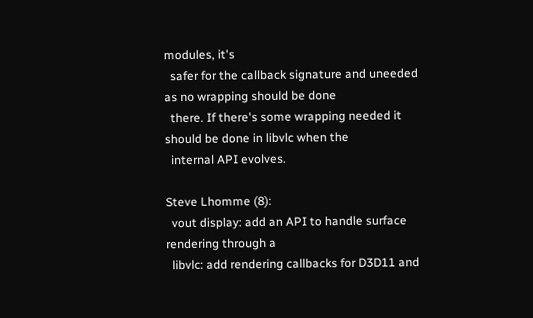modules, it's
  safer for the callback signature and uneeded as no wrapping should be done
  there. If there's some wrapping needed it should be done in libvlc when the
  internal API evolves.

Steve Lhomme (8):
  vout display: add an API to handle surface rendering through a
  libvlc: add rendering callbacks for D3D11 and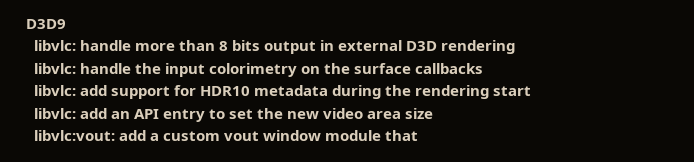D3D9
  libvlc: handle more than 8 bits output in external D3D rendering
  libvlc: handle the input colorimetry on the surface callbacks
  libvlc: add support for HDR10 metadata during the rendering start
  libvlc: add an API entry to set the new video area size
  libvlc:vout: add a custom vout window module that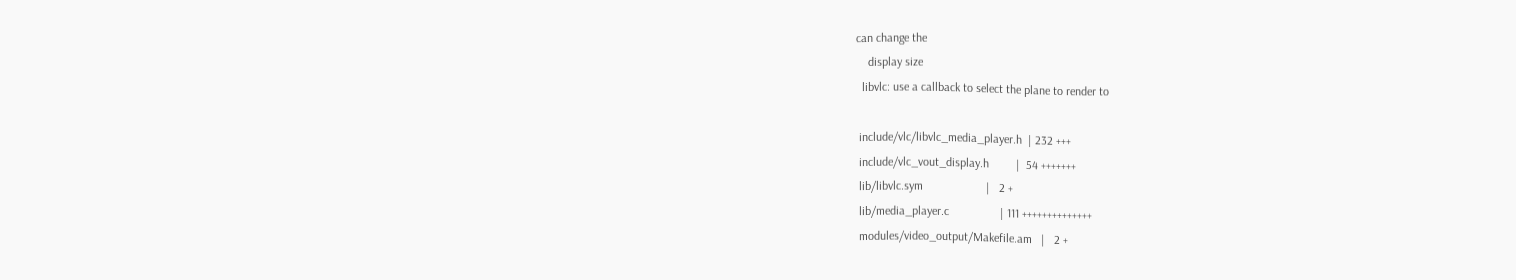can change the
    display size
  libvlc: use a callback to select the plane to render to

 include/vlc/libvlc_media_player.h  | 232 +++
 include/vlc_vout_display.h         |  54 +++++++
 lib/libvlc.sym                     |   2 +
 lib/media_player.c                 | 111 ++++++++++++++
 modules/video_output/Makefile.am   |   2 +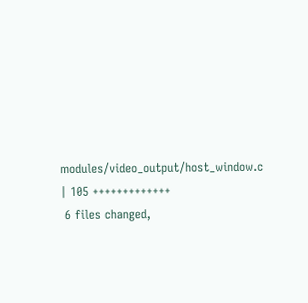modules/video_output/host_window.c | 105 +++++++++++++
 6 files changed,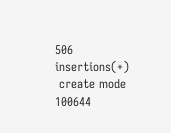506 insertions(+)
 create mode 100644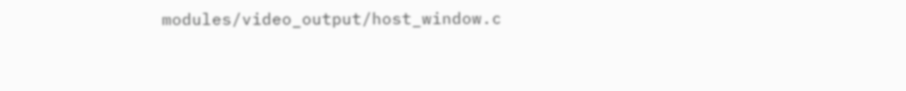modules/video_output/host_window.c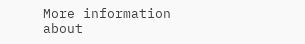More information about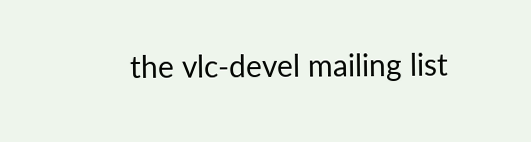the vlc-devel mailing list